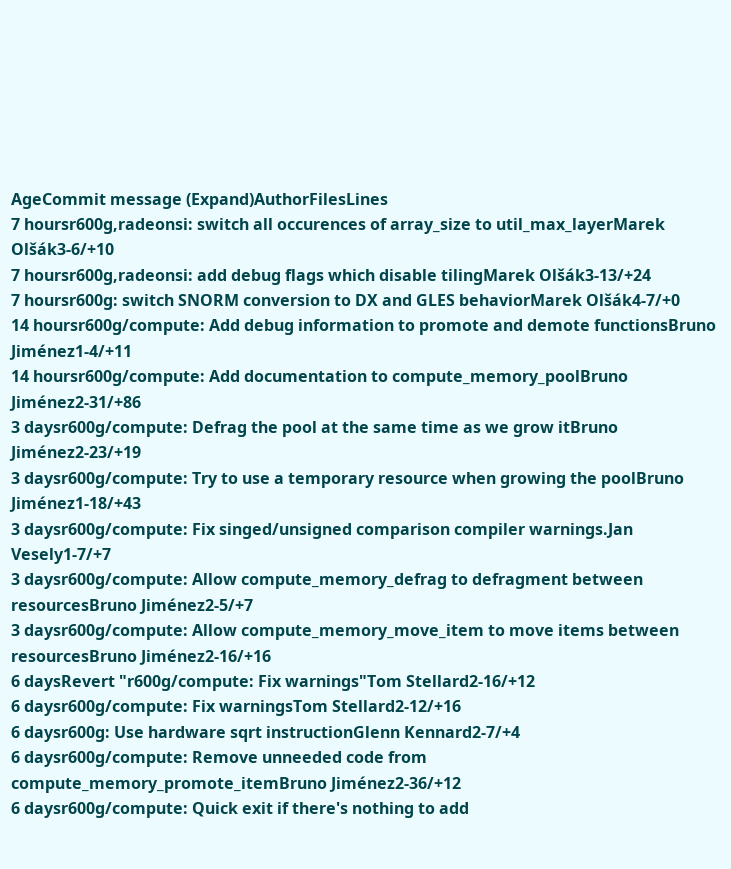AgeCommit message (Expand)AuthorFilesLines
7 hoursr600g,radeonsi: switch all occurences of array_size to util_max_layerMarek Olšák3-6/+10
7 hoursr600g,radeonsi: add debug flags which disable tilingMarek Olšák3-13/+24
7 hoursr600g: switch SNORM conversion to DX and GLES behaviorMarek Olšák4-7/+0
14 hoursr600g/compute: Add debug information to promote and demote functionsBruno Jiménez1-4/+11
14 hoursr600g/compute: Add documentation to compute_memory_poolBruno Jiménez2-31/+86
3 daysr600g/compute: Defrag the pool at the same time as we grow itBruno Jiménez2-23/+19
3 daysr600g/compute: Try to use a temporary resource when growing the poolBruno Jiménez1-18/+43
3 daysr600g/compute: Fix singed/unsigned comparison compiler warnings.Jan Vesely1-7/+7
3 daysr600g/compute: Allow compute_memory_defrag to defragment between resourcesBruno Jiménez2-5/+7
3 daysr600g/compute: Allow compute_memory_move_item to move items between resourcesBruno Jiménez2-16/+16
6 daysRevert "r600g/compute: Fix warnings"Tom Stellard2-16/+12
6 daysr600g/compute: Fix warningsTom Stellard2-12/+16
6 daysr600g: Use hardware sqrt instructionGlenn Kennard2-7/+4
6 daysr600g/compute: Remove unneeded code from compute_memory_promote_itemBruno Jiménez2-36/+12
6 daysr600g/compute: Quick exit if there's nothing to add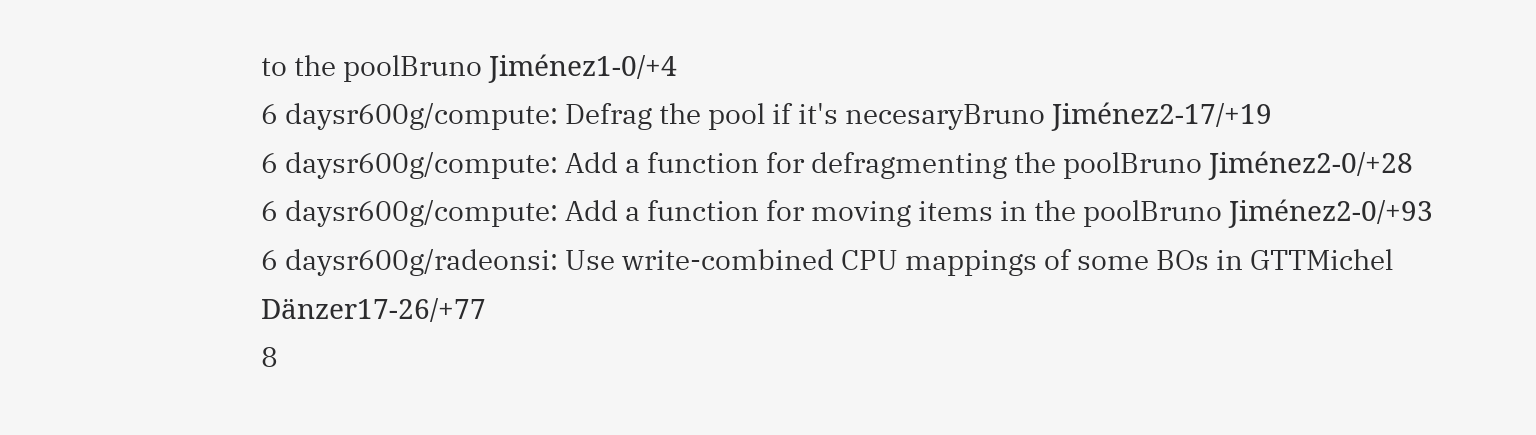to the poolBruno Jiménez1-0/+4
6 daysr600g/compute: Defrag the pool if it's necesaryBruno Jiménez2-17/+19
6 daysr600g/compute: Add a function for defragmenting the poolBruno Jiménez2-0/+28
6 daysr600g/compute: Add a function for moving items in the poolBruno Jiménez2-0/+93
6 daysr600g/radeonsi: Use write-combined CPU mappings of some BOs in GTTMichel Dänzer17-26/+77
8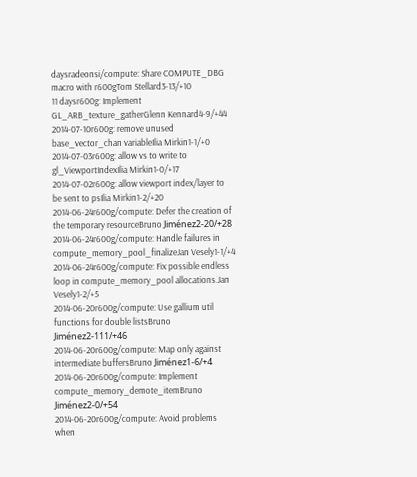daysradeonsi/compute: Share COMPUTE_DBG macro with r600gTom Stellard3-13/+10
11 daysr600g: Implement GL_ARB_texture_gatherGlenn Kennard4-9/+44
2014-07-10r600g: remove unused base_vector_chan variableIlia Mirkin1-1/+0
2014-07-03r600g: allow vs to write to gl_ViewportIndexIlia Mirkin1-0/+17
2014-07-02r600g: allow viewport index/layer to be sent to psIlia Mirkin1-2/+20
2014-06-24r600g/compute: Defer the creation of the temporary resourceBruno Jiménez2-20/+28
2014-06-24r600g/compute: Handle failures in compute_memory_pool_finalizeJan Vesely1-1/+4
2014-06-24r600g/compute: Fix possible endless loop in compute_memory_pool allocations.Jan Vesely1-2/+5
2014-06-20r600g/compute: Use gallium util functions for double listsBruno Jiménez2-111/+46
2014-06-20r600g/compute: Map only against intermediate buffersBruno Jiménez1-6/+4
2014-06-20r600g/compute: Implement compute_memory_demote_itemBruno Jiménez2-0/+54
2014-06-20r600g/compute: Avoid problems when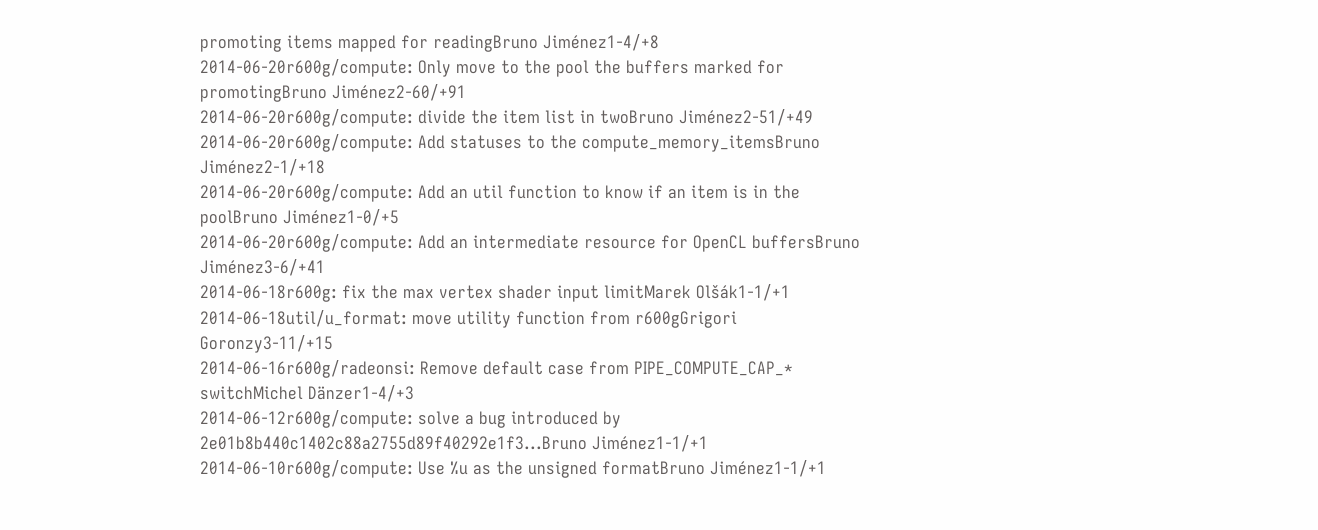promoting items mapped for readingBruno Jiménez1-4/+8
2014-06-20r600g/compute: Only move to the pool the buffers marked for promotingBruno Jiménez2-60/+91
2014-06-20r600g/compute: divide the item list in twoBruno Jiménez2-51/+49
2014-06-20r600g/compute: Add statuses to the compute_memory_itemsBruno Jiménez2-1/+18
2014-06-20r600g/compute: Add an util function to know if an item is in the poolBruno Jiménez1-0/+5
2014-06-20r600g/compute: Add an intermediate resource for OpenCL buffersBruno Jiménez3-6/+41
2014-06-18r600g: fix the max vertex shader input limitMarek Olšák1-1/+1
2014-06-18util/u_format: move utility function from r600gGrigori Goronzy3-11/+15
2014-06-16r600g/radeonsi: Remove default case from PIPE_COMPUTE_CAP_* switchMichel Dänzer1-4/+3
2014-06-12r600g/compute: solve a bug introduced by 2e01b8b440c1402c88a2755d89f40292e1f3...Bruno Jiménez1-1/+1
2014-06-10r600g/compute: Use %u as the unsigned formatBruno Jiménez1-1/+1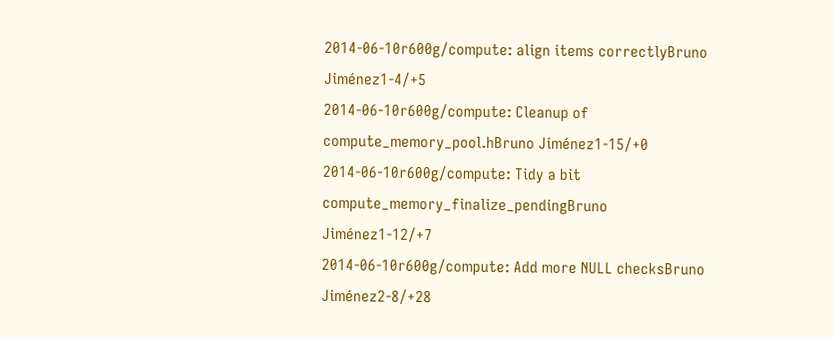2014-06-10r600g/compute: align items correctlyBruno Jiménez1-4/+5
2014-06-10r600g/compute: Cleanup of compute_memory_pool.hBruno Jiménez1-15/+0
2014-06-10r600g/compute: Tidy a bit compute_memory_finalize_pendingBruno Jiménez1-12/+7
2014-06-10r600g/compute: Add more NULL checksBruno Jiménez2-8/+28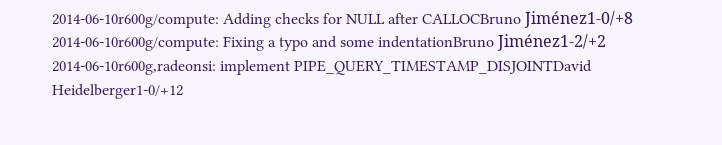2014-06-10r600g/compute: Adding checks for NULL after CALLOCBruno Jiménez1-0/+8
2014-06-10r600g/compute: Fixing a typo and some indentationBruno Jiménez1-2/+2
2014-06-10r600g,radeonsi: implement PIPE_QUERY_TIMESTAMP_DISJOINTDavid Heidelberger1-0/+12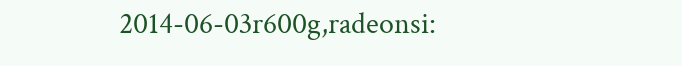2014-06-03r600g,radeonsi: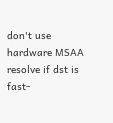don't use hardware MSAA resolve if dst is fast-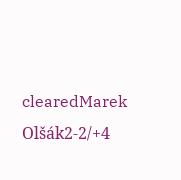clearedMarek Olšák2-2/+4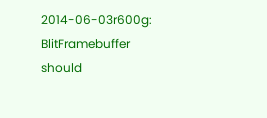2014-06-03r600g: BlitFramebuffer should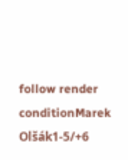follow render conditionMarek Olšák1-5/+6